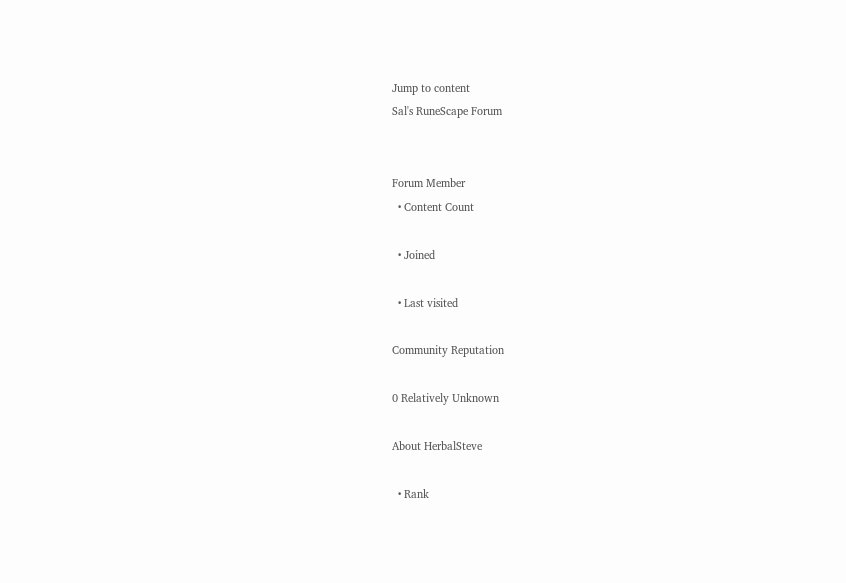Jump to content
Sal's RuneScape Forum


Forum Member
  • Content Count

  • Joined

  • Last visited

Community Reputation

0 Relatively Unknown

About HerbalSteve

  • Rank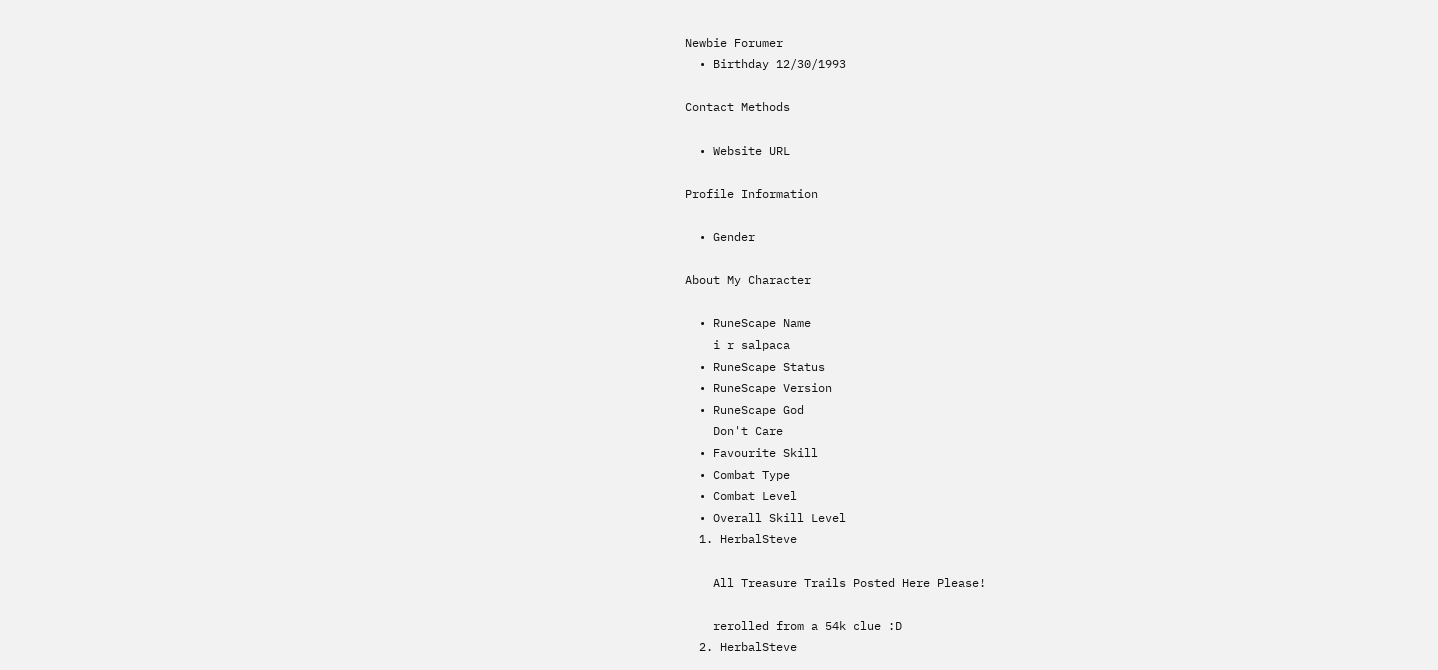Newbie Forumer
  • Birthday 12/30/1993

Contact Methods

  • Website URL

Profile Information

  • Gender

About My Character

  • RuneScape Name
    i r salpaca
  • RuneScape Status
  • RuneScape Version
  • RuneScape God
    Don't Care
  • Favourite Skill
  • Combat Type
  • Combat Level
  • Overall Skill Level
  1. HerbalSteve

    All Treasure Trails Posted Here Please!

    rerolled from a 54k clue :D
  2. HerbalSteve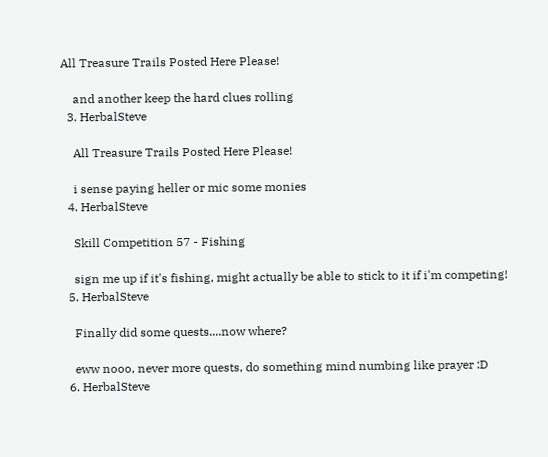All Treasure Trails Posted Here Please!

    and another keep the hard clues rolling
  3. HerbalSteve

    All Treasure Trails Posted Here Please!

    i sense paying heller or mic some monies
  4. HerbalSteve

    Skill Competition 57 - Fishing

    sign me up if it's fishing, might actually be able to stick to it if i'm competing!
  5. HerbalSteve

    Finally did some quests....now where?

    eww nooo, never more quests, do something mind numbing like prayer :D
  6. HerbalSteve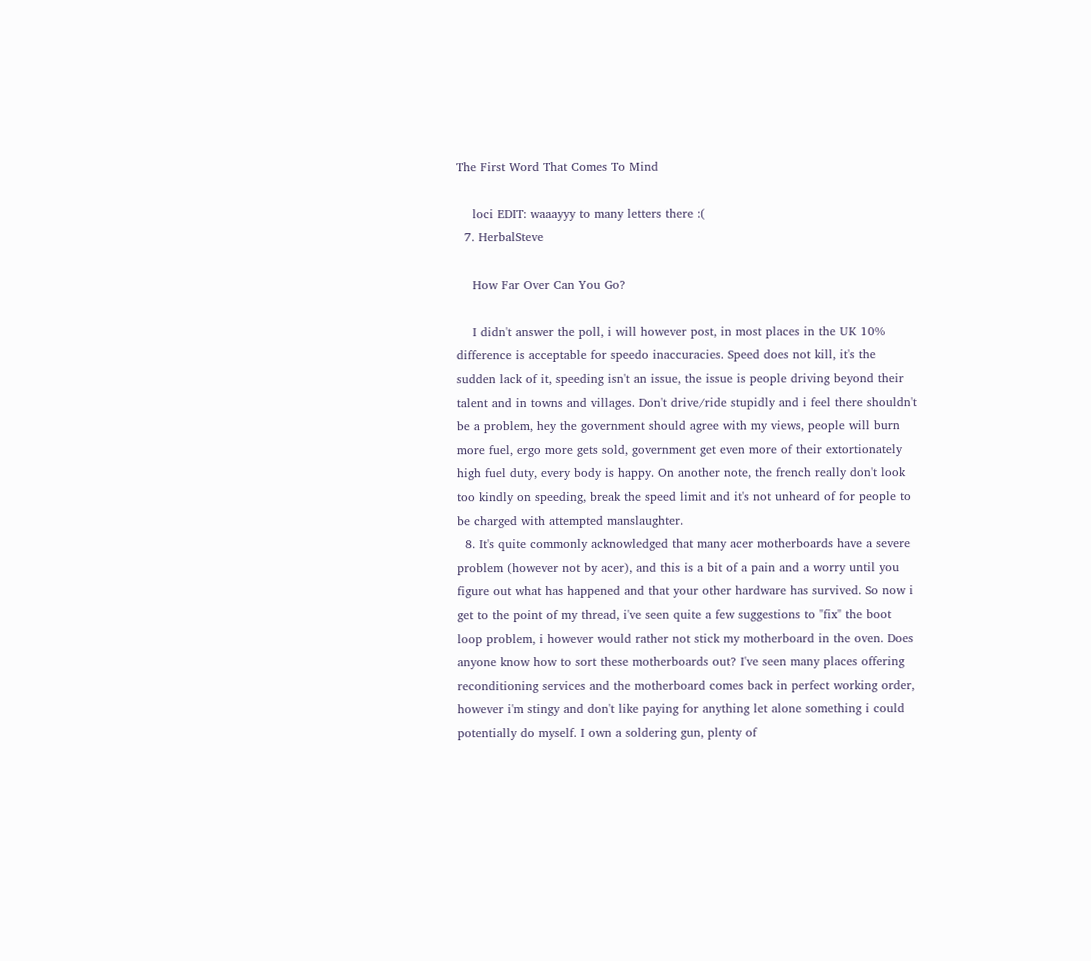The First Word That Comes To Mind

    loci EDIT: waaayyy to many letters there :(
  7. HerbalSteve

    How Far Over Can You Go?

    I didn't answer the poll, i will however post, in most places in the UK 10% difference is acceptable for speedo inaccuracies. Speed does not kill, it's the sudden lack of it, speeding isn't an issue, the issue is people driving beyond their talent and in towns and villages. Don't drive/ride stupidly and i feel there shouldn't be a problem, hey the government should agree with my views, people will burn more fuel, ergo more gets sold, government get even more of their extortionately high fuel duty, every body is happy. On another note, the french really don't look too kindly on speeding, break the speed limit and it's not unheard of for people to be charged with attempted manslaughter.
  8. It's quite commonly acknowledged that many acer motherboards have a severe problem (however not by acer), and this is a bit of a pain and a worry until you figure out what has happened and that your other hardware has survived. So now i get to the point of my thread, i've seen quite a few suggestions to "fix" the boot loop problem, i however would rather not stick my motherboard in the oven. Does anyone know how to sort these motherboards out? I've seen many places offering reconditioning services and the motherboard comes back in perfect working order, however i'm stingy and don't like paying for anything let alone something i could potentially do myself. I own a soldering gun, plenty of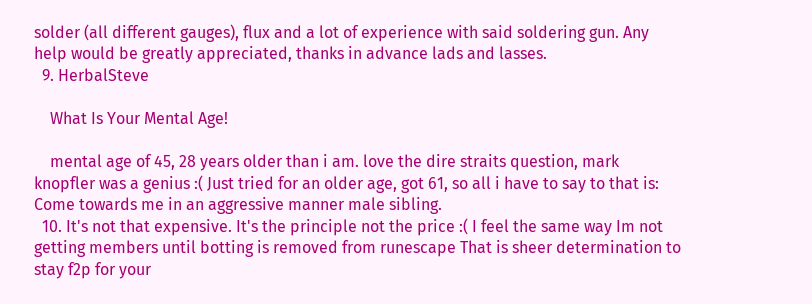solder (all different gauges), flux and a lot of experience with said soldering gun. Any help would be greatly appreciated, thanks in advance lads and lasses.
  9. HerbalSteve

    What Is Your Mental Age!

    mental age of 45, 28 years older than i am. love the dire straits question, mark knopfler was a genius :( Just tried for an older age, got 61, so all i have to say to that is: Come towards me in an aggressive manner male sibling.
  10. It's not that expensive. It's the principle not the price :( I feel the same way Im not getting members until botting is removed from runescape That is sheer determination to stay f2p for your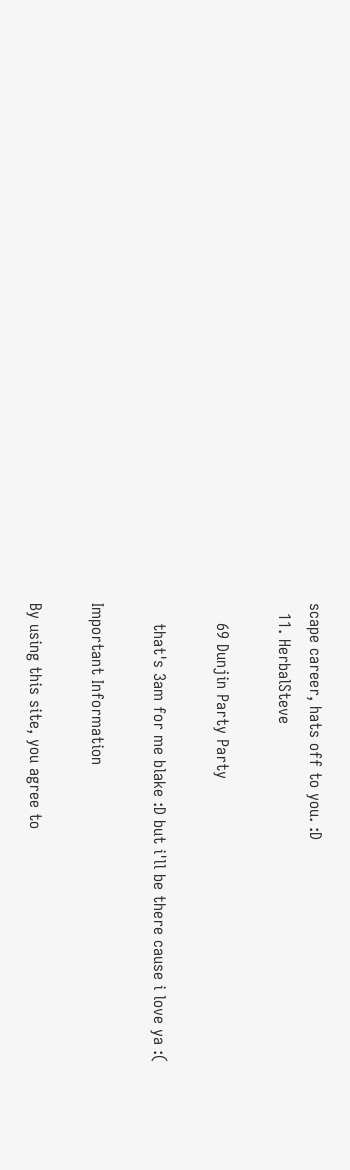scape career, hats off to you. :D
  11. HerbalSteve

    69 Dunjin Party Party

    that's 3am for me blake :D but i'll be there cause i love ya :(

Important Information

By using this site, you agree to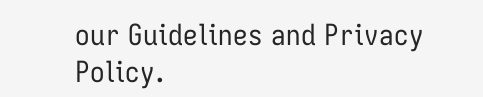our Guidelines and Privacy Policy.